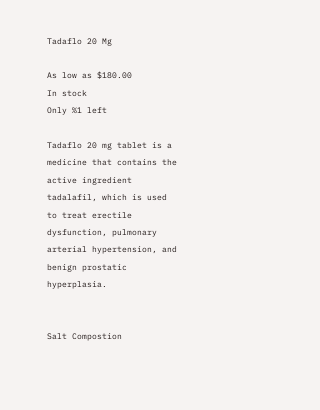Tadaflo 20 Mg

As low as $180.00
In stock
Only %1 left

Tadaflo 20 mg tablet is a medicine that contains the active ingredient tadalafil, which is used to treat erectile dysfunction, pulmonary arterial hypertension, and benign prostatic hyperplasia.


Salt Compostion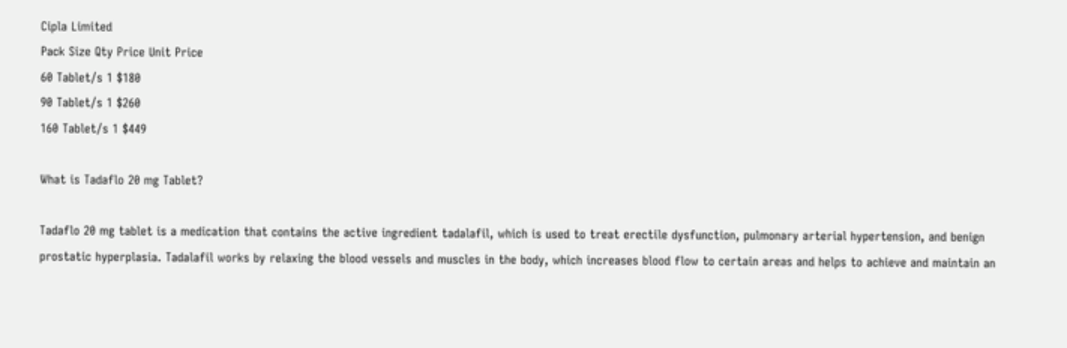Cipla Limited
Pack Size Qty Price Unit Price
60 Tablet/s 1 $180
90 Tablet/s 1 $260
160 Tablet/s 1 $449

What is Tadaflo 20 mg Tablet?

Tadaflo 20 mg tablet is a medication that contains the active ingredient tadalafil, which is used to treat erectile dysfunction, pulmonary arterial hypertension, and benign prostatic hyperplasia. Tadalafil works by relaxing the blood vessels and muscles in the body, which increases blood flow to certain areas and helps to achieve and maintain an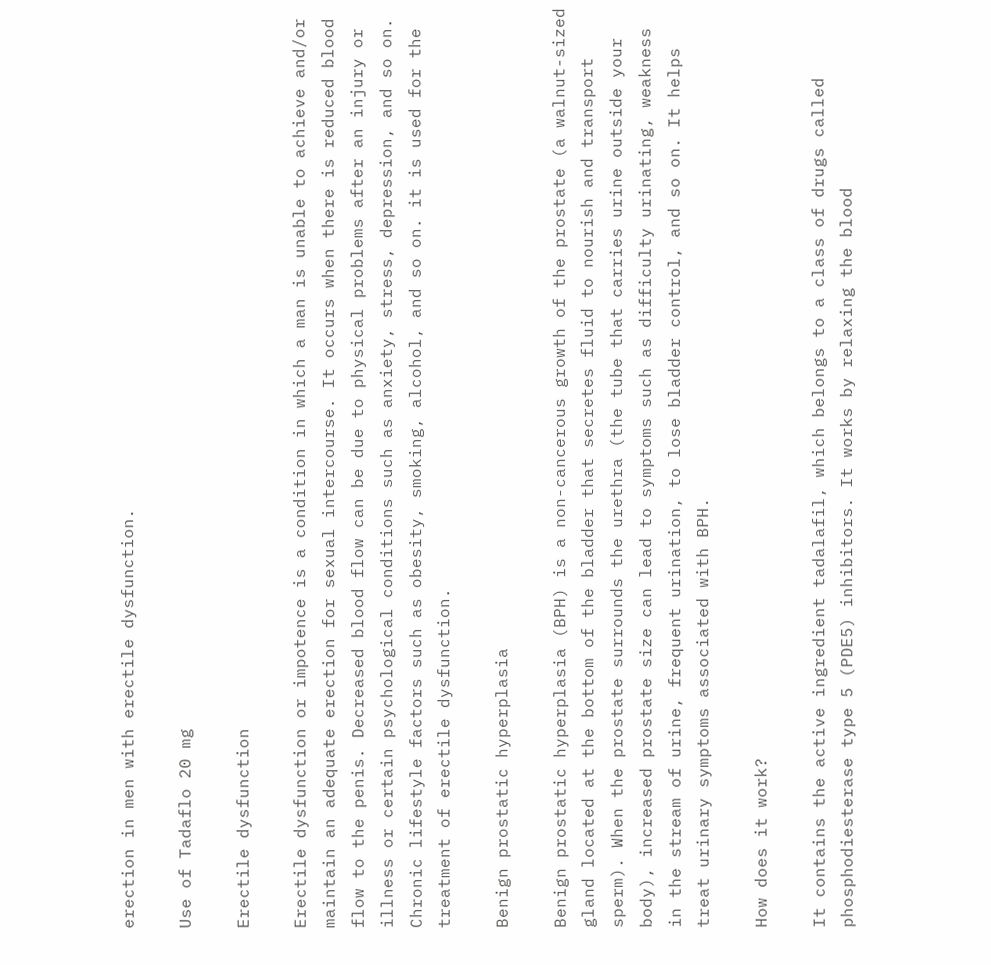erection in men with erectile dysfunction.

Use of Tadaflo 20 mg

Erectile dysfunction

Erectile dysfunction or impotence is a condition in which a man is unable to achieve and/or maintain an adequate erection for sexual intercourse. It occurs when there is reduced blood flow to the penis. Decreased blood flow can be due to physical problems after an injury or illness or certain psychological conditions such as anxiety, stress, depression, and so on. Chronic lifestyle factors such as obesity, smoking, alcohol, and so on. it is used for the treatment of erectile dysfunction.

Benign prostatic hyperplasia

Benign prostatic hyperplasia (BPH) is a non-cancerous growth of the prostate (a walnut-sized gland located at the bottom of the bladder that secretes fluid to nourish and transport sperm). When the prostate surrounds the urethra (the tube that carries urine outside your body), increased prostate size can lead to symptoms such as difficulty urinating, weakness in the stream of urine, frequent urination, to lose bladder control, and so on. It helps treat urinary symptoms associated with BPH.

How does it work?

It contains the active ingredient tadalafil, which belongs to a class of drugs called phosphodiesterase type 5 (PDE5) inhibitors. It works by relaxing the blood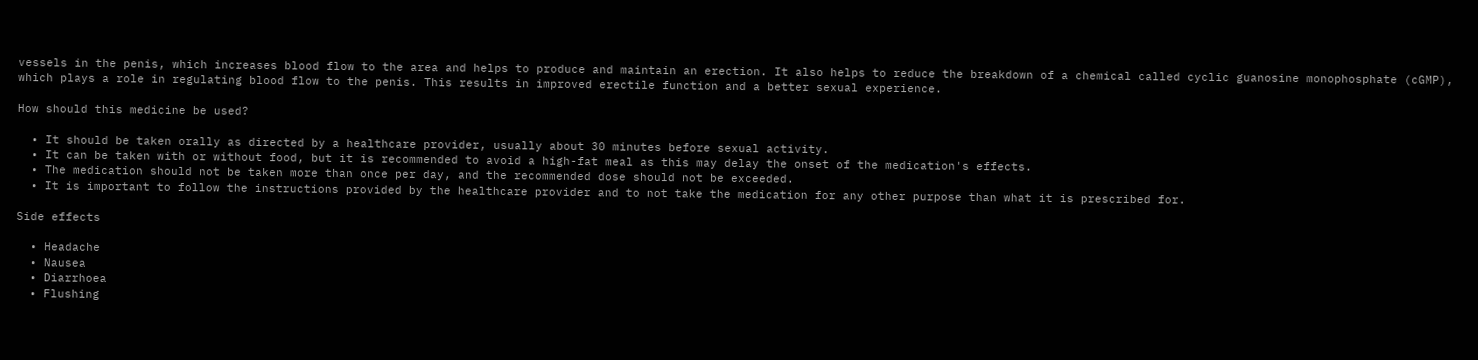vessels in the penis, which increases blood flow to the area and helps to produce and maintain an erection. It also helps to reduce the breakdown of a chemical called cyclic guanosine monophosphate (cGMP), which plays a role in regulating blood flow to the penis. This results in improved erectile function and a better sexual experience.

How should this medicine be used?

  • It should be taken orally as directed by a healthcare provider, usually about 30 minutes before sexual activity.
  • It can be taken with or without food, but it is recommended to avoid a high-fat meal as this may delay the onset of the medication's effects.
  • The medication should not be taken more than once per day, and the recommended dose should not be exceeded.
  • It is important to follow the instructions provided by the healthcare provider and to not take the medication for any other purpose than what it is prescribed for.

Side effects

  • Headache
  • Nausea
  • Diarrhoea
  • Flushing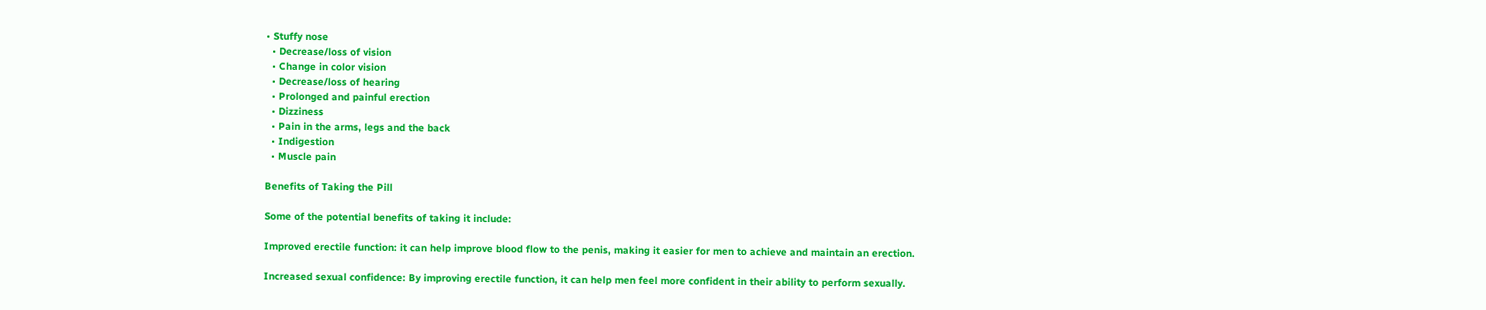• Stuffy nose
  • Decrease/loss of vision
  • Change in color vision
  • Decrease/loss of hearing
  • Prolonged and painful erection
  • Dizziness
  • Pain in the arms, legs and the back
  • Indigestion
  • Muscle pain

Benefits of Taking the Pill

Some of the potential benefits of taking it include:

Improved erectile function: it can help improve blood flow to the penis, making it easier for men to achieve and maintain an erection.

Increased sexual confidence: By improving erectile function, it can help men feel more confident in their ability to perform sexually.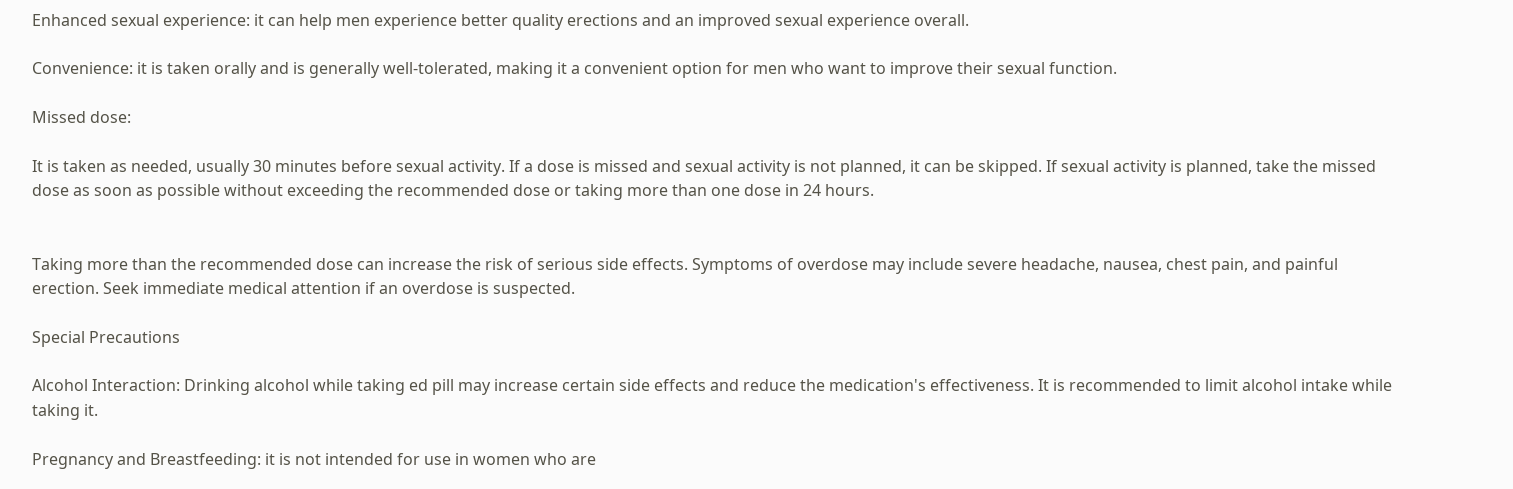Enhanced sexual experience: it can help men experience better quality erections and an improved sexual experience overall.

Convenience: it is taken orally and is generally well-tolerated, making it a convenient option for men who want to improve their sexual function.

Missed dose:

It is taken as needed, usually 30 minutes before sexual activity. If a dose is missed and sexual activity is not planned, it can be skipped. If sexual activity is planned, take the missed dose as soon as possible without exceeding the recommended dose or taking more than one dose in 24 hours.


Taking more than the recommended dose can increase the risk of serious side effects. Symptoms of overdose may include severe headache, nausea, chest pain, and painful erection. Seek immediate medical attention if an overdose is suspected.

Special Precautions

Alcohol Interaction: Drinking alcohol while taking ed pill may increase certain side effects and reduce the medication's effectiveness. It is recommended to limit alcohol intake while taking it.

Pregnancy and Breastfeeding: it is not intended for use in women who are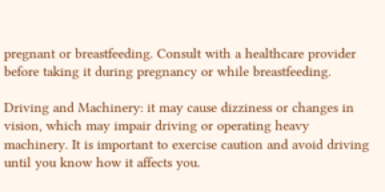pregnant or breastfeeding. Consult with a healthcare provider before taking it during pregnancy or while breastfeeding.

Driving and Machinery: it may cause dizziness or changes in vision, which may impair driving or operating heavy machinery. It is important to exercise caution and avoid driving until you know how it affects you.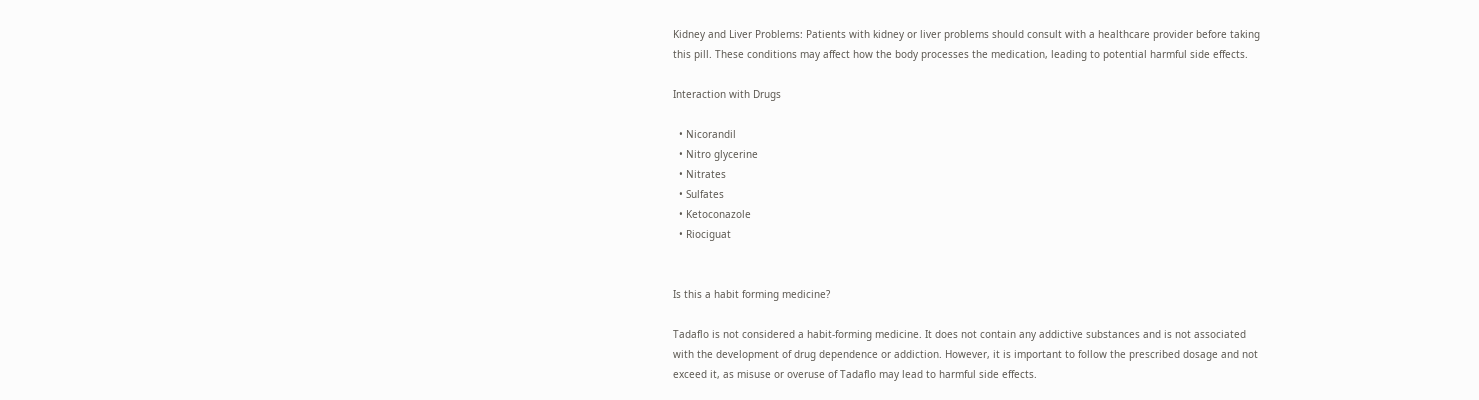Kidney and Liver Problems: Patients with kidney or liver problems should consult with a healthcare provider before taking this pill. These conditions may affect how the body processes the medication, leading to potential harmful side effects.

Interaction with Drugs

  • Nicorandil
  • Nitro glycerine
  • Nitrates
  • Sulfates
  • Ketoconazole
  • Riociguat


Is this a habit forming medicine?

Tadaflo is not considered a habit-forming medicine. It does not contain any addictive substances and is not associated with the development of drug dependence or addiction. However, it is important to follow the prescribed dosage and not exceed it, as misuse or overuse of Tadaflo may lead to harmful side effects.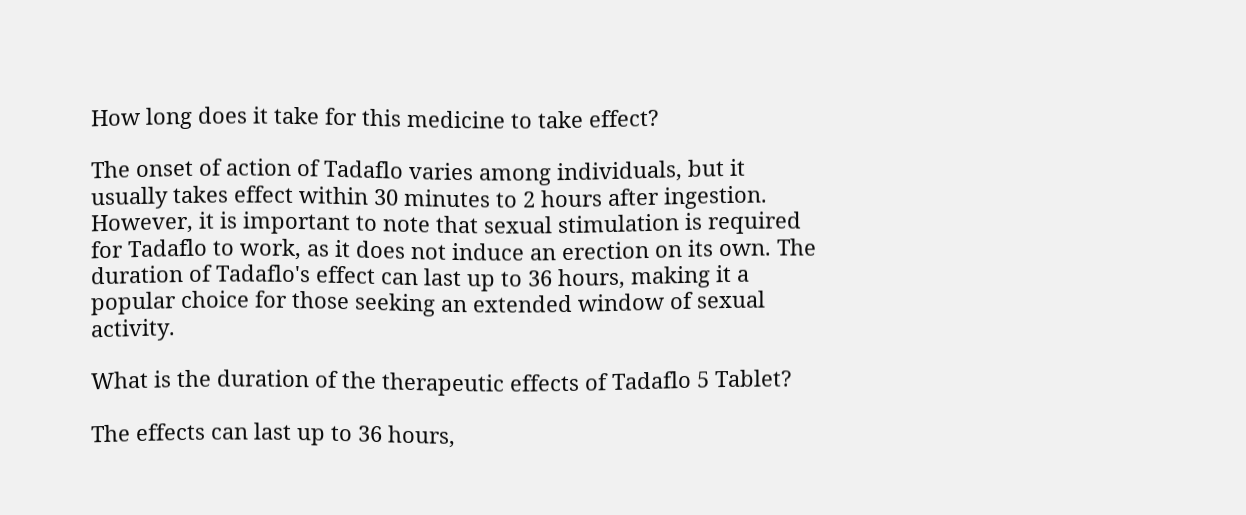How long does it take for this medicine to take effect?

The onset of action of Tadaflo varies among individuals, but it usually takes effect within 30 minutes to 2 hours after ingestion. However, it is important to note that sexual stimulation is required for Tadaflo to work, as it does not induce an erection on its own. The duration of Tadaflo's effect can last up to 36 hours, making it a popular choice for those seeking an extended window of sexual activity.

What is the duration of the therapeutic effects of Tadaflo 5 Tablet?

The effects can last up to 36 hours,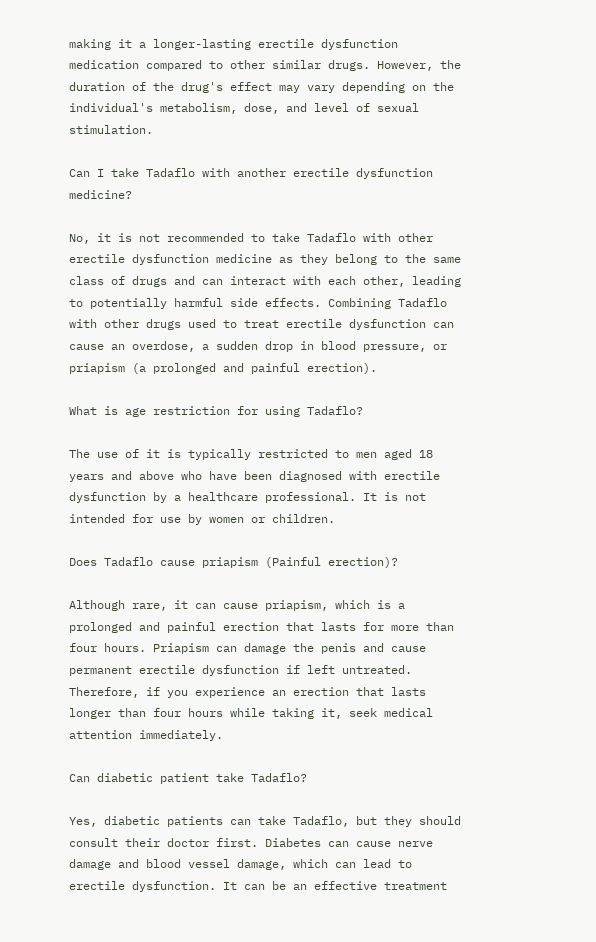making it a longer-lasting erectile dysfunction medication compared to other similar drugs. However, the duration of the drug's effect may vary depending on the individual's metabolism, dose, and level of sexual stimulation.

Can I take Tadaflo with another erectile dysfunction medicine?

No, it is not recommended to take Tadaflo with other erectile dysfunction medicine as they belong to the same class of drugs and can interact with each other, leading to potentially harmful side effects. Combining Tadaflo with other drugs used to treat erectile dysfunction can cause an overdose, a sudden drop in blood pressure, or priapism (a prolonged and painful erection).

What is age restriction for using Tadaflo?

The use of it is typically restricted to men aged 18 years and above who have been diagnosed with erectile dysfunction by a healthcare professional. It is not intended for use by women or children.

Does Tadaflo cause priapism (Painful erection)?

Although rare, it can cause priapism, which is a prolonged and painful erection that lasts for more than four hours. Priapism can damage the penis and cause permanent erectile dysfunction if left untreated. Therefore, if you experience an erection that lasts longer than four hours while taking it, seek medical attention immediately.

Can diabetic patient take Tadaflo?

Yes, diabetic patients can take Tadaflo, but they should consult their doctor first. Diabetes can cause nerve damage and blood vessel damage, which can lead to erectile dysfunction. It can be an effective treatment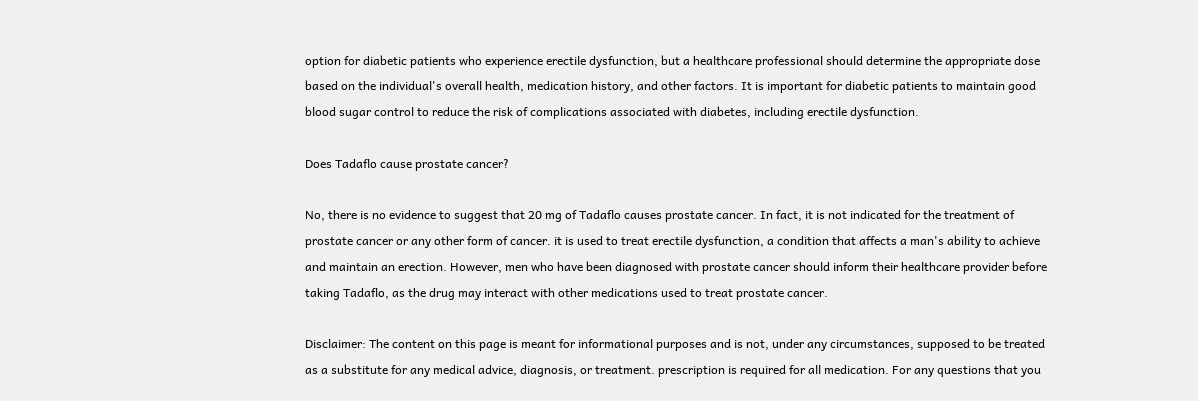option for diabetic patients who experience erectile dysfunction, but a healthcare professional should determine the appropriate dose based on the individual's overall health, medication history, and other factors. It is important for diabetic patients to maintain good blood sugar control to reduce the risk of complications associated with diabetes, including erectile dysfunction.

Does Tadaflo cause prostate cancer?

No, there is no evidence to suggest that 20 mg of Tadaflo causes prostate cancer. In fact, it is not indicated for the treatment of prostate cancer or any other form of cancer. it is used to treat erectile dysfunction, a condition that affects a man's ability to achieve and maintain an erection. However, men who have been diagnosed with prostate cancer should inform their healthcare provider before taking Tadaflo, as the drug may interact with other medications used to treat prostate cancer.

Disclaimer: The content on this page is meant for informational purposes and is not, under any circumstances, supposed to be treated as a substitute for any medical advice, diagnosis, or treatment. prescription is required for all medication. For any questions that you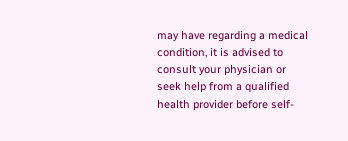may have regarding a medical condition, it is advised to consult your physician or seek help from a qualified health provider before self-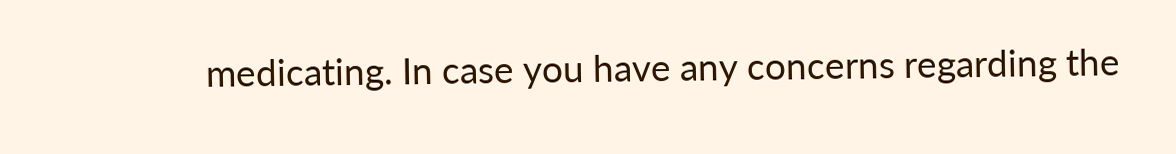medicating. In case you have any concerns regarding the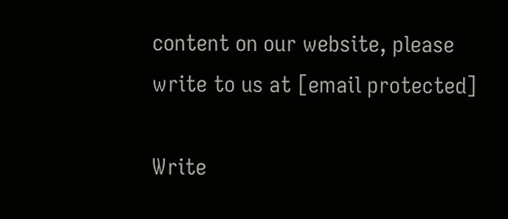content on our website, please write to us at [email protected]

Write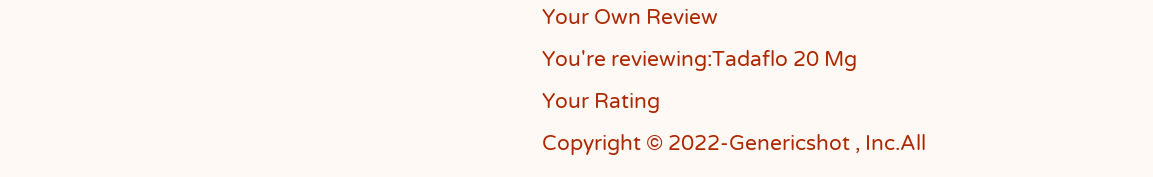Your Own Review
You're reviewing:Tadaflo 20 Mg
Your Rating
Copyright © 2022-Genericshot , Inc.All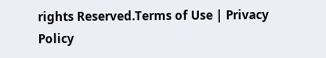rights Reserved.Terms of Use | Privacy Policy